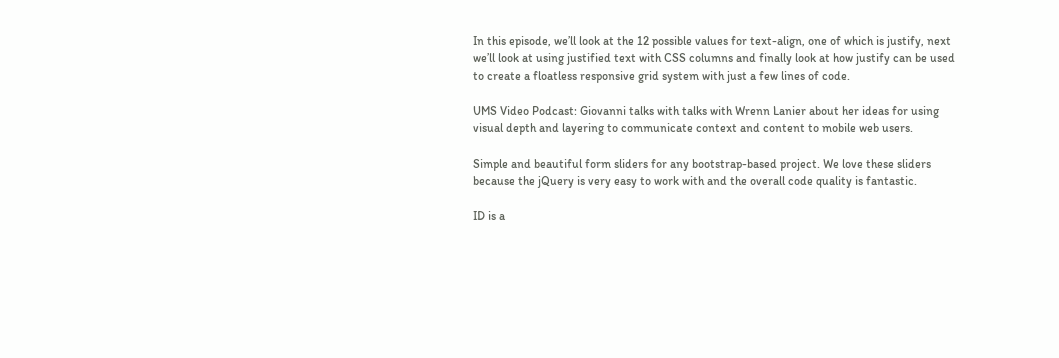In this episode, we’ll look at the 12 possible values for text-align, one of which is justify, next we’ll look at using justified text with CSS columns and finally look at how justify can be used to create a floatless responsive grid system with just a few lines of code.

UMS Video Podcast: Giovanni talks with talks with Wrenn Lanier about her ideas for using visual depth and layering to communicate context and content to mobile web users.

Simple and beautiful form sliders for any bootstrap-based project. We love these sliders because the jQuery is very easy to work with and the overall code quality is fantastic.

ID is a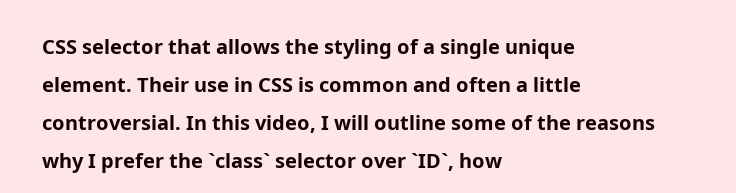CSS selector that allows the styling of a single unique element. Their use in CSS is common and often a little controversial. In this video, I will outline some of the reasons why I prefer the `class` selector over `ID`, how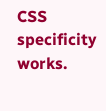CSS specificity works.